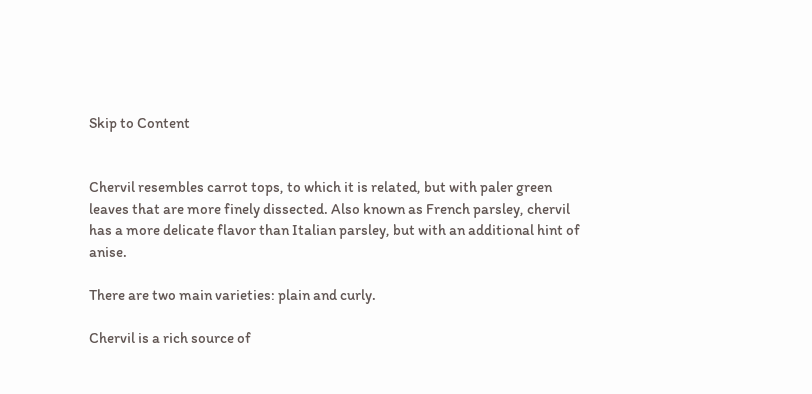Skip to Content


Chervil resembles carrot tops, to which it is related, but with paler green leaves that are more finely dissected. Also known as French parsley, chervil has a more delicate flavor than Italian parsley, but with an additional hint of anise.

There are two main varieties: plain and curly.

Chervil is a rich source of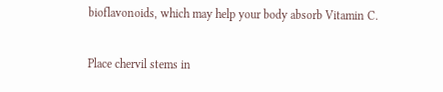bioflavonoids, which may help your body absorb Vitamin C.

Place chervil stems in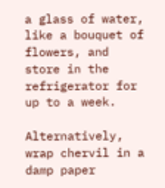a glass of water, like a bouquet of flowers, and store in the refrigerator for up to a week.

Alternatively, wrap chervil in a damp paper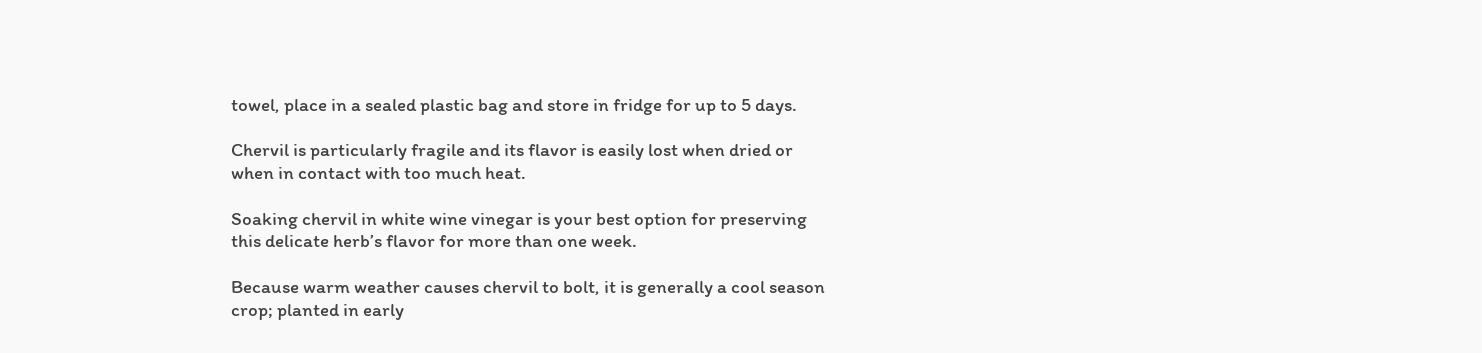towel, place in a sealed plastic bag and store in fridge for up to 5 days.

Chervil is particularly fragile and its flavor is easily lost when dried or when in contact with too much heat.

Soaking chervil in white wine vinegar is your best option for preserving this delicate herb’s flavor for more than one week.

Because warm weather causes chervil to bolt, it is generally a cool season crop; planted in early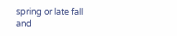spring or late fall and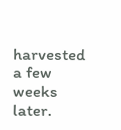harvested a few weeks later.